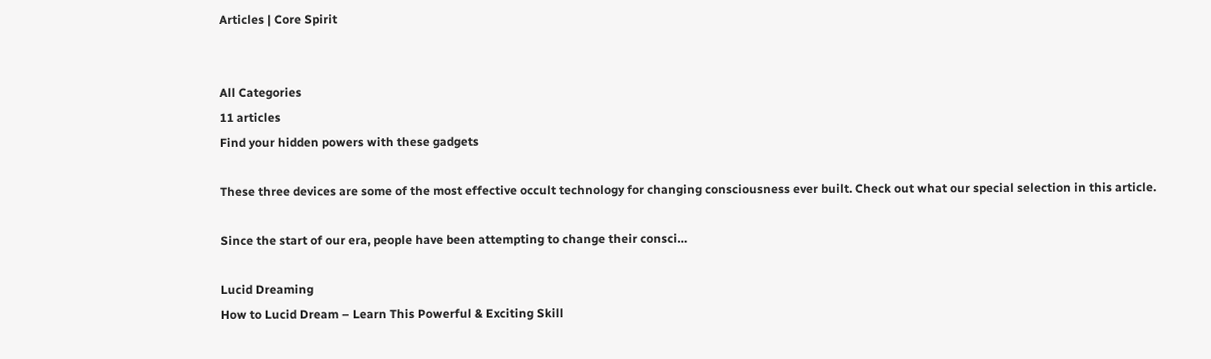Articles | Core Spirit


All Categories
11 articles
Find your hidden powers with these gadgets

These three devices are some of the most effective occult technology for changing consciousness ever built. Check out what our special selection in this article.

Since the start of our era, people have been attempting to change their consci…

Lucid Dreaming
How to Lucid Dream – Learn This Powerful & Exciting Skill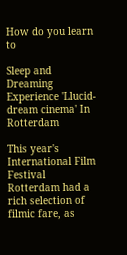How do you learn to

Sleep and Dreaming
Experience 'Llucid-dream cinema' In Rotterdam

This year's International Film Festival Rotterdam had a rich selection of filmic fare, as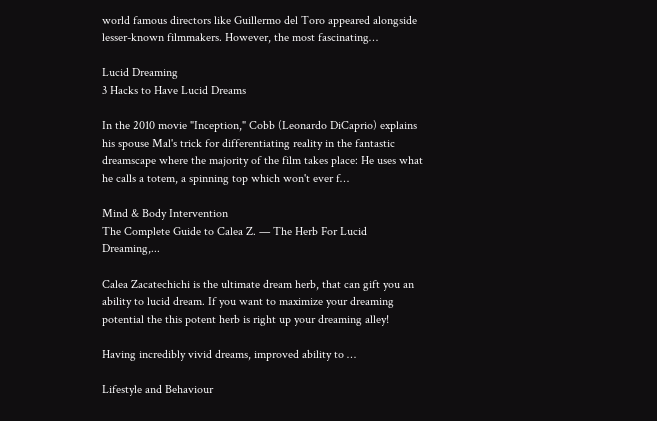world famous directors like Guillermo del Toro appeared alongside lesser-known filmmakers. However, the most fascinating…

Lucid Dreaming
3 Hacks to Have Lucid Dreams

In the 2010 movie "Inception," Cobb (Leonardo DiCaprio) explains his spouse Mal's trick for differentiating reality in the fantastic dreamscape where the majority of the film takes place: He uses what he calls a totem, a spinning top which won't ever f…

Mind & Body Intervention
The Complete Guide to Calea Z. — The Herb For Lucid Dreaming,...

Calea Zacatechichi is the ultimate dream herb, that can gift you an ability to lucid dream. If you want to maximize your dreaming potential the this potent herb is right up your dreaming alley!

Having incredibly vivid dreams, improved ability to …

Lifestyle and Behaviour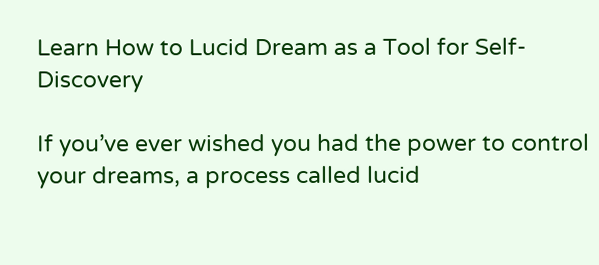Learn How to Lucid Dream as a Tool for Self-Discovery

If you’ve ever wished you had the power to control your dreams, a process called lucid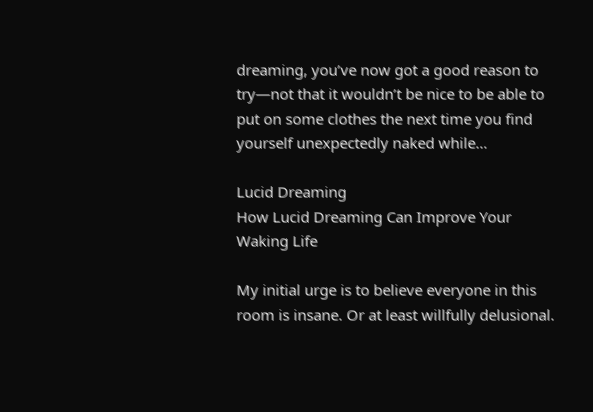dreaming, you’ve now got a good reason to try—not that it wouldn’t be nice to be able to put on some clothes the next time you find yourself unexpectedly naked while…

Lucid Dreaming
How Lucid Dreaming Can Improve Your Waking Life

My initial urge is to believe everyone in this room is insane. Or at least willfully delusional.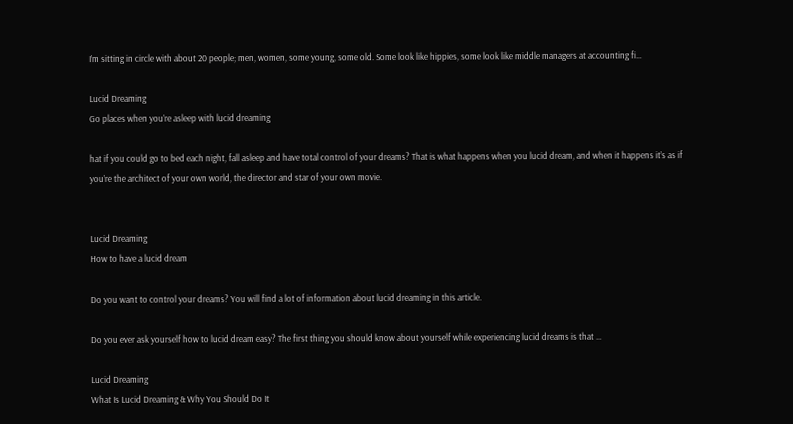I’m sitting in circle with about 20 people; men, women, some young, some old. Some look like hippies, some look like middle managers at accounting fi…

Lucid Dreaming
Go places when you’re asleep with lucid dreaming

hat if you could go to bed each night, fall asleep and have total control of your dreams? That is what happens when you lucid dream, and when it happens it’s as if you’re the architect of your own world, the director and star of your own movie.


Lucid Dreaming
How to have a lucid dream

Do you want to control your dreams? You will find a lot of information about lucid dreaming in this article.

Do you ever ask yourself how to lucid dream easy? The first thing you should know about yourself while experiencing lucid dreams is that …

Lucid Dreaming
What Is Lucid Dreaming & Why You Should Do It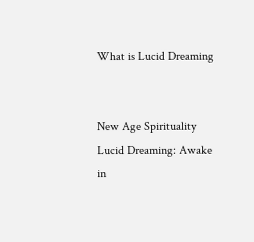What is Lucid Dreaming


New Age Spirituality
Lucid Dreaming: Awake in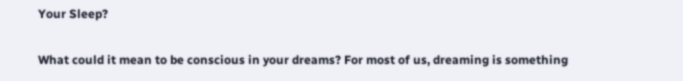Your Sleep?

What could it mean to be conscious in your dreams? For most of us, dreaming is something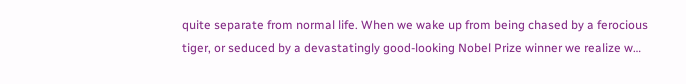quite separate from normal life. When we wake up from being chased by a ferocious tiger, or seduced by a devastatingly good-looking Nobel Prize winner we realize w…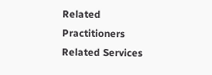Related Practitioners
Related Services